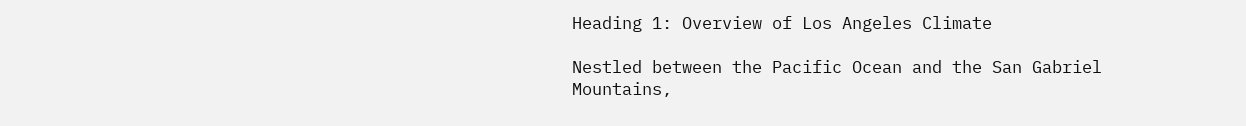Heading 1: Overview of Los Angeles Climate

Nestled between the Pacific Ocean and the San Gabriel Mountains,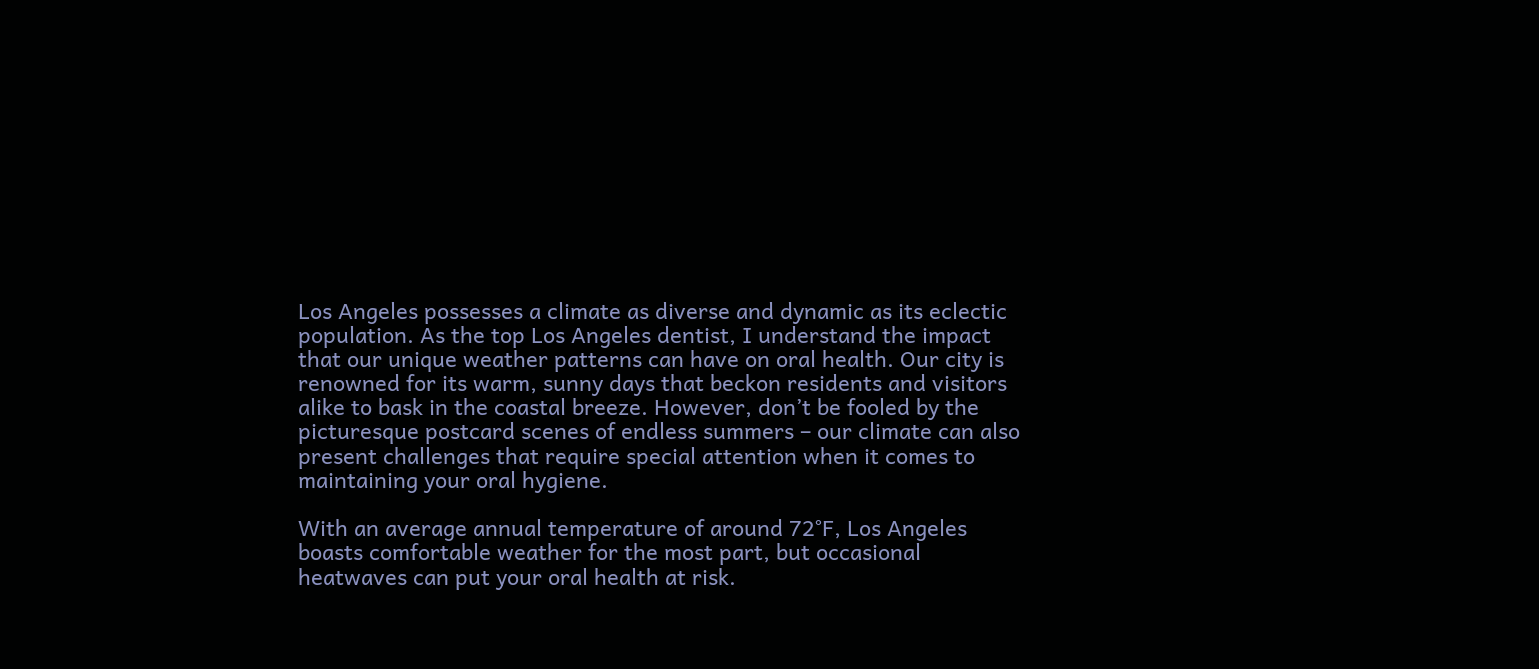Los Angeles possesses a climate as diverse and dynamic as its eclectic population. As the top Los Angeles dentist, I understand the impact that our unique weather patterns can have on oral health. Our city is renowned for its warm, sunny days that beckon residents and visitors alike to bask in the coastal breeze. However, don’t be fooled by the picturesque postcard scenes of endless summers – our climate can also present challenges that require special attention when it comes to maintaining your oral hygiene.

With an average annual temperature of around 72°F, Los Angeles boasts comfortable weather for the most part, but occasional heatwaves can put your oral health at risk.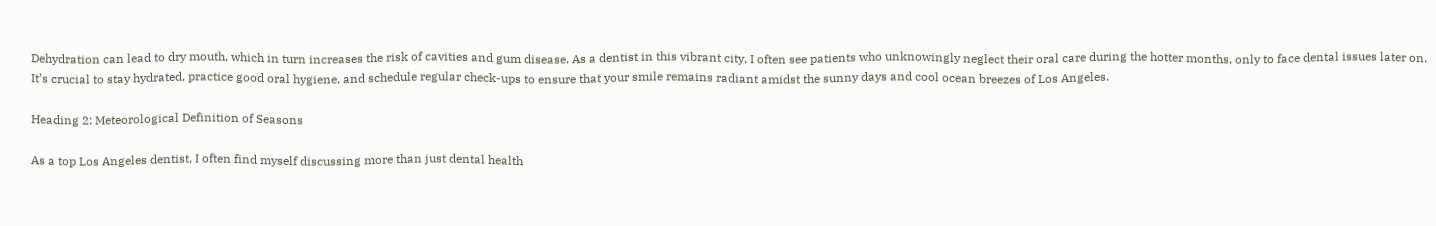Dehydration can lead to dry mouth, which in turn increases the risk of cavities and gum disease. As a dentist in this vibrant city, I often see patients who unknowingly neglect their oral care during the hotter months, only to face dental issues later on. It’s crucial to stay hydrated, practice good oral hygiene, and schedule regular check-ups to ensure that your smile remains radiant amidst the sunny days and cool ocean breezes of Los Angeles.

Heading 2: Meteorological Definition of Seasons

As a top Los Angeles dentist, I often find myself discussing more than just dental health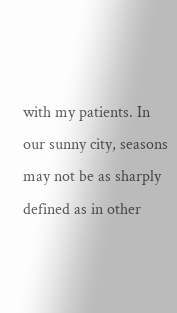with my patients. In our sunny city, seasons may not be as sharply defined as in other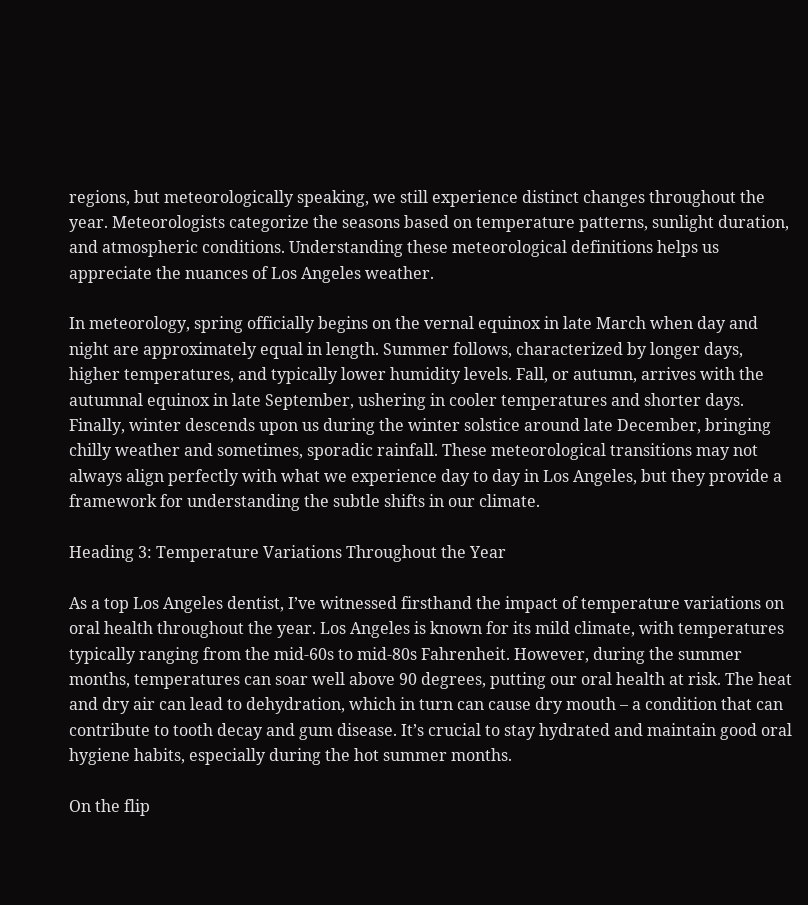regions, but meteorologically speaking, we still experience distinct changes throughout the year. Meteorologists categorize the seasons based on temperature patterns, sunlight duration, and atmospheric conditions. Understanding these meteorological definitions helps us appreciate the nuances of Los Angeles weather.

In meteorology, spring officially begins on the vernal equinox in late March when day and night are approximately equal in length. Summer follows, characterized by longer days, higher temperatures, and typically lower humidity levels. Fall, or autumn, arrives with the autumnal equinox in late September, ushering in cooler temperatures and shorter days. Finally, winter descends upon us during the winter solstice around late December, bringing chilly weather and sometimes, sporadic rainfall. These meteorological transitions may not always align perfectly with what we experience day to day in Los Angeles, but they provide a framework for understanding the subtle shifts in our climate.

Heading 3: Temperature Variations Throughout the Year

As a top Los Angeles dentist, I’ve witnessed firsthand the impact of temperature variations on oral health throughout the year. Los Angeles is known for its mild climate, with temperatures typically ranging from the mid-60s to mid-80s Fahrenheit. However, during the summer months, temperatures can soar well above 90 degrees, putting our oral health at risk. The heat and dry air can lead to dehydration, which in turn can cause dry mouth – a condition that can contribute to tooth decay and gum disease. It’s crucial to stay hydrated and maintain good oral hygiene habits, especially during the hot summer months.

On the flip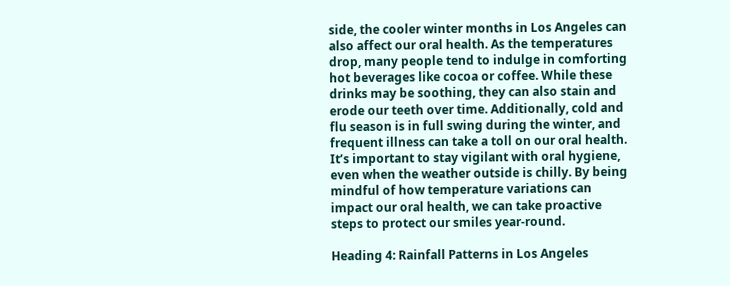side, the cooler winter months in Los Angeles can also affect our oral health. As the temperatures drop, many people tend to indulge in comforting hot beverages like cocoa or coffee. While these drinks may be soothing, they can also stain and erode our teeth over time. Additionally, cold and flu season is in full swing during the winter, and frequent illness can take a toll on our oral health. It’s important to stay vigilant with oral hygiene, even when the weather outside is chilly. By being mindful of how temperature variations can impact our oral health, we can take proactive steps to protect our smiles year-round.

Heading 4: Rainfall Patterns in Los Angeles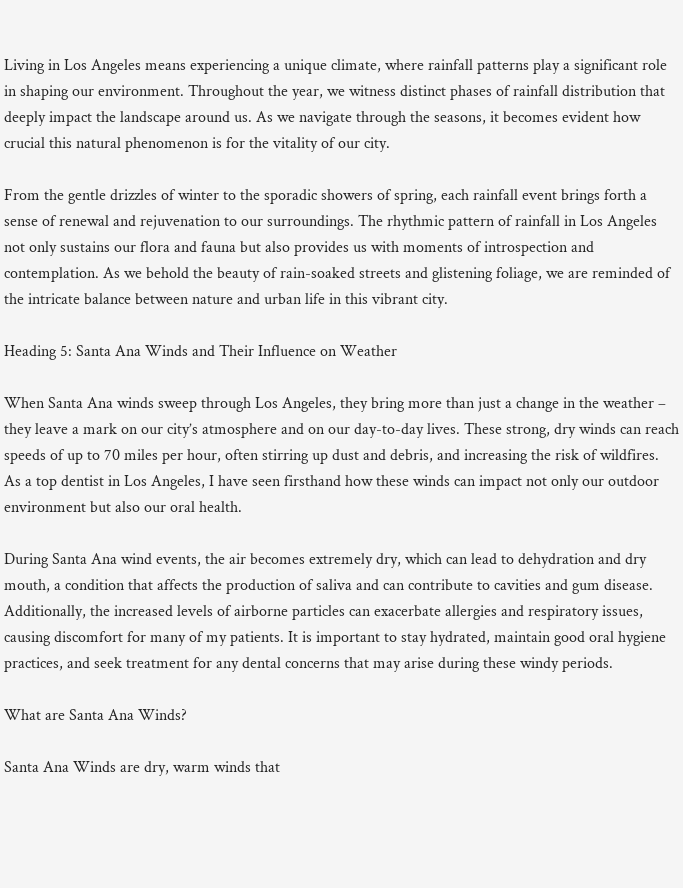Living in Los Angeles means experiencing a unique climate, where rainfall patterns play a significant role in shaping our environment. Throughout the year, we witness distinct phases of rainfall distribution that deeply impact the landscape around us. As we navigate through the seasons, it becomes evident how crucial this natural phenomenon is for the vitality of our city.

From the gentle drizzles of winter to the sporadic showers of spring, each rainfall event brings forth a sense of renewal and rejuvenation to our surroundings. The rhythmic pattern of rainfall in Los Angeles not only sustains our flora and fauna but also provides us with moments of introspection and contemplation. As we behold the beauty of rain-soaked streets and glistening foliage, we are reminded of the intricate balance between nature and urban life in this vibrant city.

Heading 5: Santa Ana Winds and Their Influence on Weather

When Santa Ana winds sweep through Los Angeles, they bring more than just a change in the weather – they leave a mark on our city’s atmosphere and on our day-to-day lives. These strong, dry winds can reach speeds of up to 70 miles per hour, often stirring up dust and debris, and increasing the risk of wildfires. As a top dentist in Los Angeles, I have seen firsthand how these winds can impact not only our outdoor environment but also our oral health.

During Santa Ana wind events, the air becomes extremely dry, which can lead to dehydration and dry mouth, a condition that affects the production of saliva and can contribute to cavities and gum disease. Additionally, the increased levels of airborne particles can exacerbate allergies and respiratory issues, causing discomfort for many of my patients. It is important to stay hydrated, maintain good oral hygiene practices, and seek treatment for any dental concerns that may arise during these windy periods.

What are Santa Ana Winds?

Santa Ana Winds are dry, warm winds that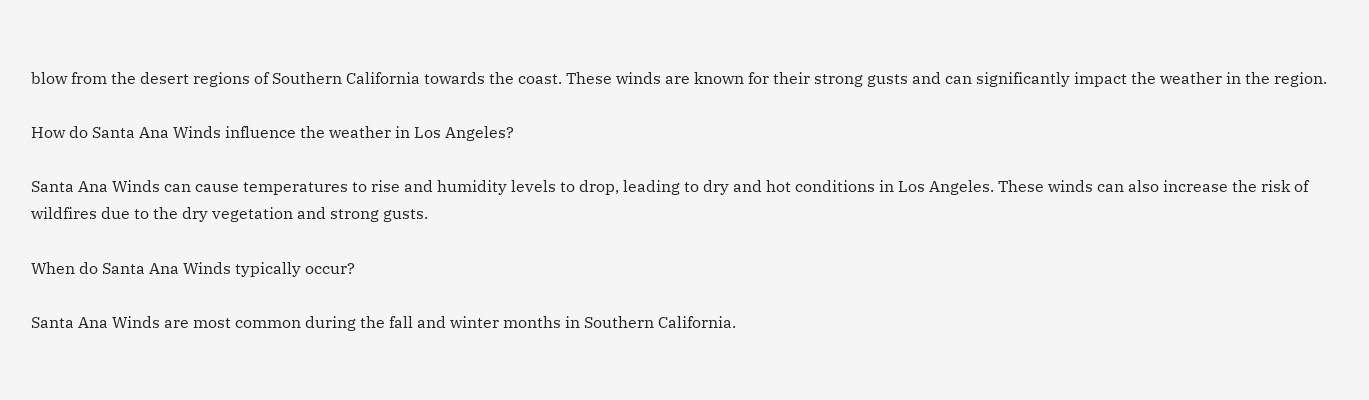blow from the desert regions of Southern California towards the coast. These winds are known for their strong gusts and can significantly impact the weather in the region.

How do Santa Ana Winds influence the weather in Los Angeles?

Santa Ana Winds can cause temperatures to rise and humidity levels to drop, leading to dry and hot conditions in Los Angeles. These winds can also increase the risk of wildfires due to the dry vegetation and strong gusts.

When do Santa Ana Winds typically occur?

Santa Ana Winds are most common during the fall and winter months in Southern California.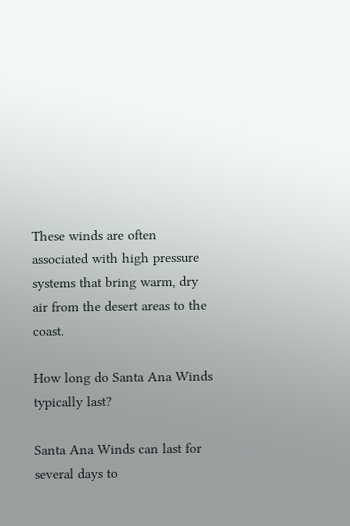These winds are often associated with high pressure systems that bring warm, dry air from the desert areas to the coast.

How long do Santa Ana Winds typically last?

Santa Ana Winds can last for several days to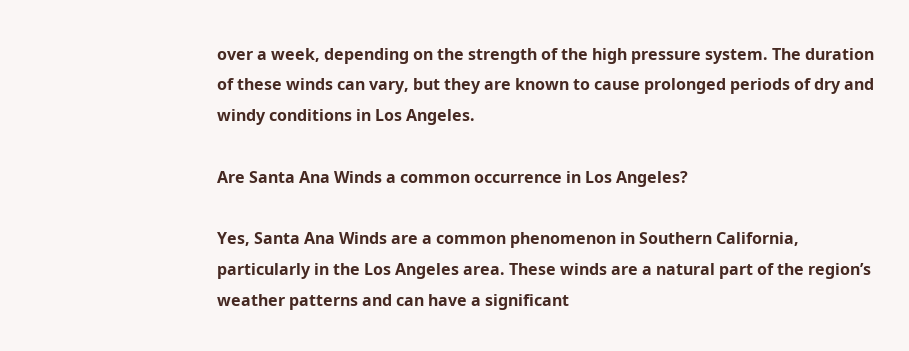over a week, depending on the strength of the high pressure system. The duration of these winds can vary, but they are known to cause prolonged periods of dry and windy conditions in Los Angeles.

Are Santa Ana Winds a common occurrence in Los Angeles?

Yes, Santa Ana Winds are a common phenomenon in Southern California, particularly in the Los Angeles area. These winds are a natural part of the region’s weather patterns and can have a significant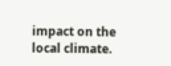impact on the local climate.